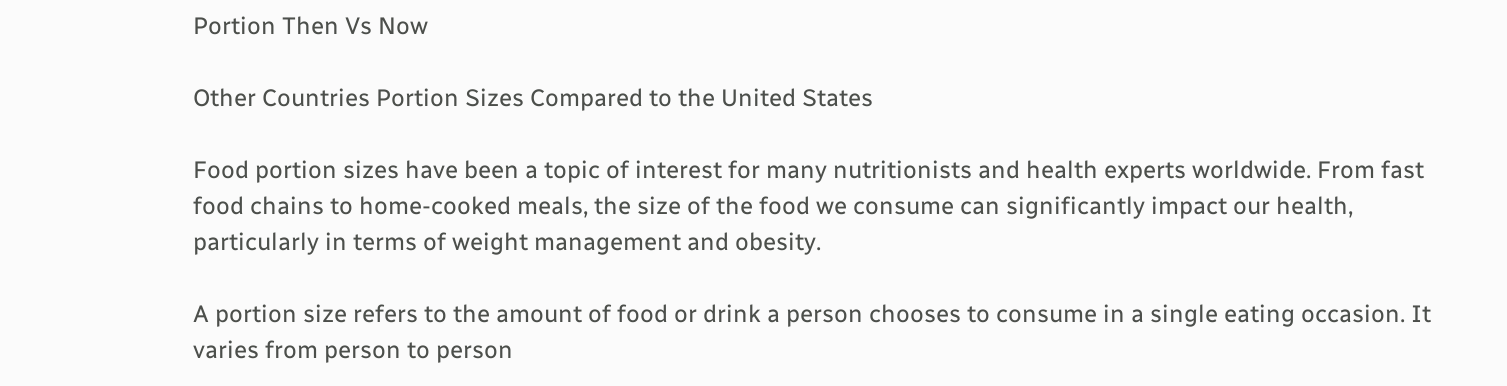Portion Then Vs Now

Other Countries Portion Sizes Compared to the United States

Food portion sizes have been a topic of interest for many nutritionists and health experts worldwide. From fast food chains to home-cooked meals, the size of the food we consume can significantly impact our health, particularly in terms of weight management and obesity.

A portion size refers to the amount of food or drink a person chooses to consume in a single eating occasion. It varies from person to person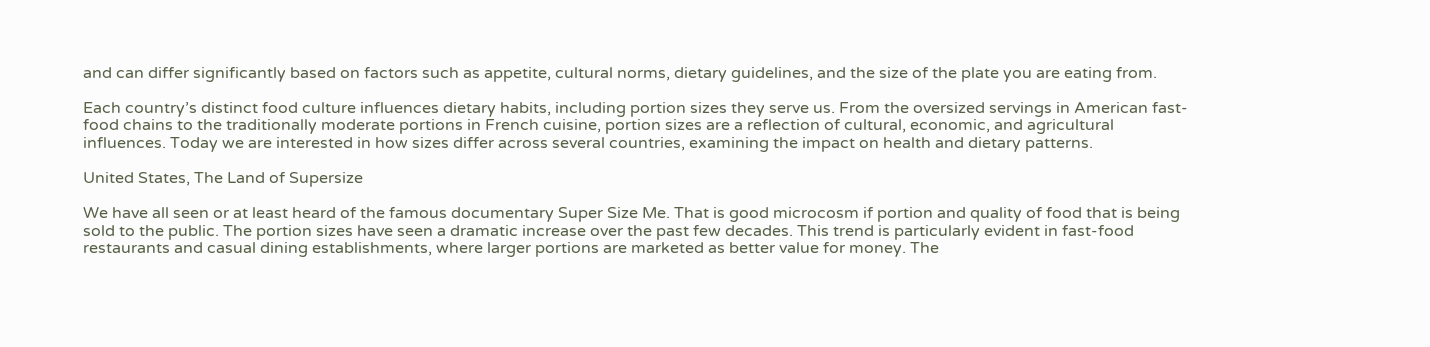and can differ significantly based on factors such as appetite, cultural norms, dietary guidelines, and the size of the plate you are eating from.

Each country’s distinct food culture influences dietary habits, including portion sizes they serve us. From the oversized servings in American fast-food chains to the traditionally moderate portions in French cuisine, portion sizes are a reflection of cultural, economic, and agricultural influences. Today we are interested in how sizes differ across several countries, examining the impact on health and dietary patterns.

United States, The Land of Supersize

We have all seen or at least heard of the famous documentary Super Size Me. That is good microcosm if portion and quality of food that is being sold to the public. The portion sizes have seen a dramatic increase over the past few decades. This trend is particularly evident in fast-food restaurants and casual dining establishments, where larger portions are marketed as better value for money. The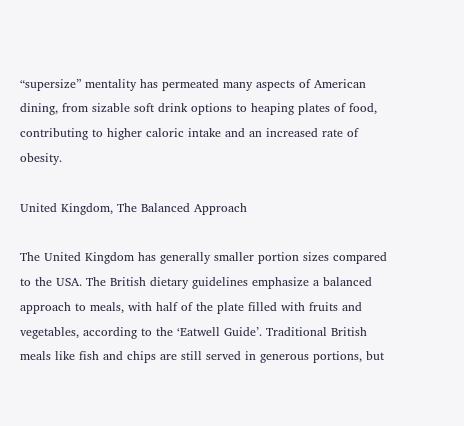“supersize” mentality has permeated many aspects of American dining, from sizable soft drink options to heaping plates of food, contributing to higher caloric intake and an increased rate of obesity.

United Kingdom, The Balanced Approach

The United Kingdom has generally smaller portion sizes compared to the USA. The British dietary guidelines emphasize a balanced approach to meals, with half of the plate filled with fruits and vegetables, according to the ‘Eatwell Guide’. Traditional British meals like fish and chips are still served in generous portions, but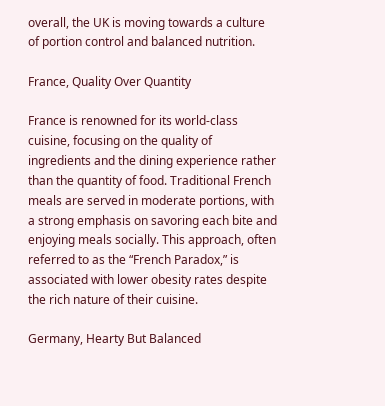overall, the UK is moving towards a culture of portion control and balanced nutrition.

France, Quality Over Quantity

France is renowned for its world-class cuisine, focusing on the quality of ingredients and the dining experience rather than the quantity of food. Traditional French meals are served in moderate portions, with a strong emphasis on savoring each bite and enjoying meals socially. This approach, often referred to as the “French Paradox,” is associated with lower obesity rates despite the rich nature of their cuisine.

Germany, Hearty But Balanced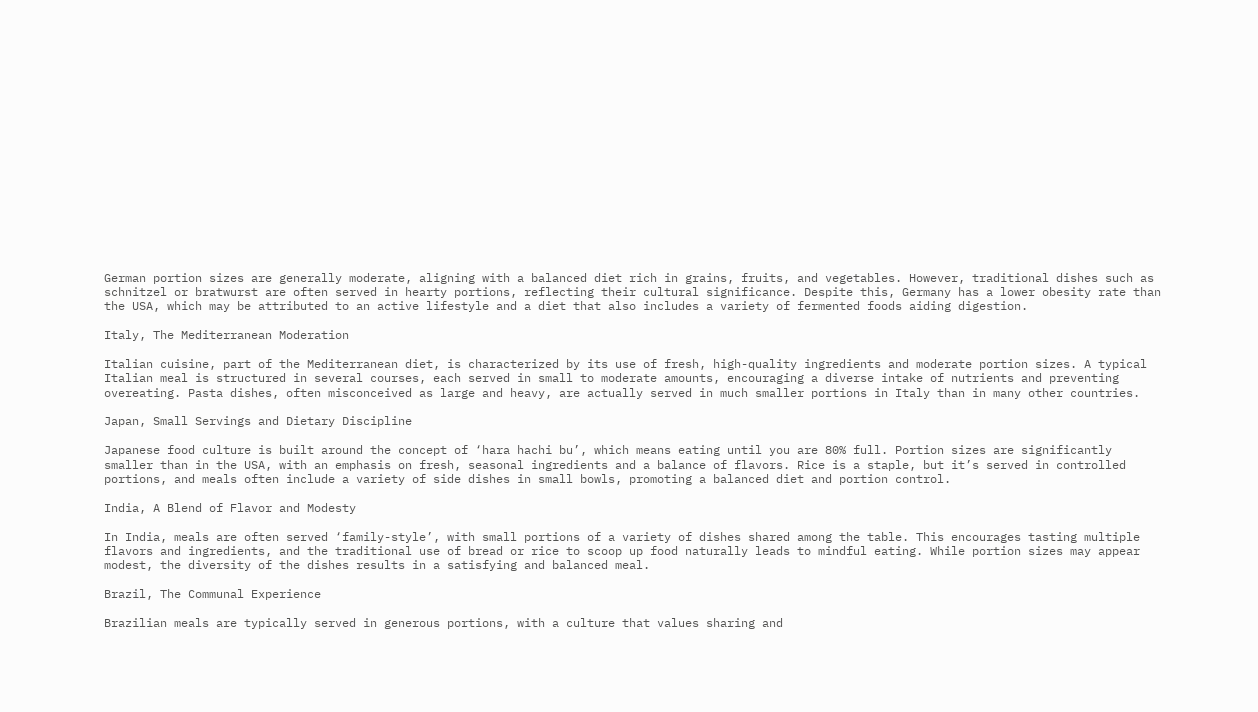German portion sizes are generally moderate, aligning with a balanced diet rich in grains, fruits, and vegetables. However, traditional dishes such as schnitzel or bratwurst are often served in hearty portions, reflecting their cultural significance. Despite this, Germany has a lower obesity rate than the USA, which may be attributed to an active lifestyle and a diet that also includes a variety of fermented foods aiding digestion.

Italy, The Mediterranean Moderation

Italian cuisine, part of the Mediterranean diet, is characterized by its use of fresh, high-quality ingredients and moderate portion sizes. A typical Italian meal is structured in several courses, each served in small to moderate amounts, encouraging a diverse intake of nutrients and preventing overeating. Pasta dishes, often misconceived as large and heavy, are actually served in much smaller portions in Italy than in many other countries.

Japan, Small Servings and Dietary Discipline

Japanese food culture is built around the concept of ‘hara hachi bu’, which means eating until you are 80% full. Portion sizes are significantly smaller than in the USA, with an emphasis on fresh, seasonal ingredients and a balance of flavors. Rice is a staple, but it’s served in controlled portions, and meals often include a variety of side dishes in small bowls, promoting a balanced diet and portion control.

India, A Blend of Flavor and Modesty

In India, meals are often served ‘family-style’, with small portions of a variety of dishes shared among the table. This encourages tasting multiple flavors and ingredients, and the traditional use of bread or rice to scoop up food naturally leads to mindful eating. While portion sizes may appear modest, the diversity of the dishes results in a satisfying and balanced meal.

Brazil, The Communal Experience

Brazilian meals are typically served in generous portions, with a culture that values sharing and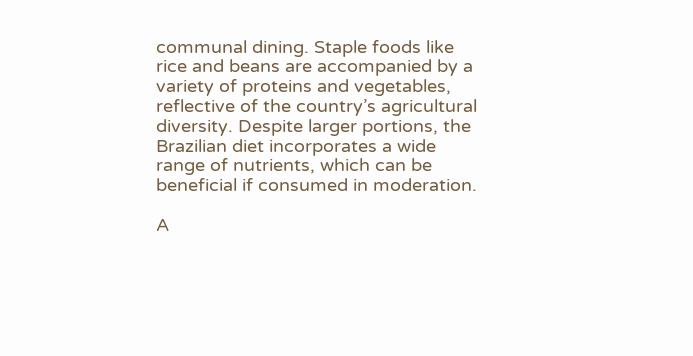communal dining. Staple foods like rice and beans are accompanied by a variety of proteins and vegetables, reflective of the country’s agricultural diversity. Despite larger portions, the Brazilian diet incorporates a wide range of nutrients, which can be beneficial if consumed in moderation.

A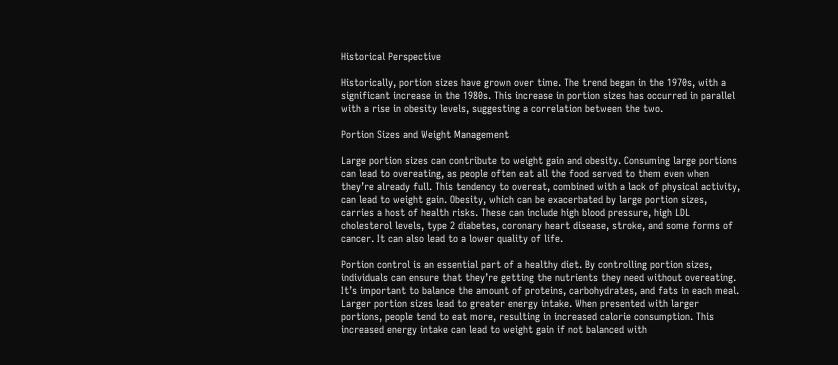Historical Perspective

Historically, portion sizes have grown over time. The trend began in the 1970s, with a significant increase in the 1980s. This increase in portion sizes has occurred in parallel with a rise in obesity levels, suggesting a correlation between the two.

Portion Sizes and Weight Management

Large portion sizes can contribute to weight gain and obesity. Consuming large portions can lead to overeating, as people often eat all the food served to them even when they’re already full. This tendency to overeat, combined with a lack of physical activity, can lead to weight gain. Obesity, which can be exacerbated by large portion sizes, carries a host of health risks. These can include high blood pressure, high LDL cholesterol levels, type 2 diabetes, coronary heart disease, stroke, and some forms of cancer. It can also lead to a lower quality of life.

Portion control is an essential part of a healthy diet. By controlling portion sizes, individuals can ensure that they’re getting the nutrients they need without overeating. It’s important to balance the amount of proteins, carbohydrates, and fats in each meal. Larger portion sizes lead to greater energy intake. When presented with larger portions, people tend to eat more, resulting in increased calorie consumption. This increased energy intake can lead to weight gain if not balanced with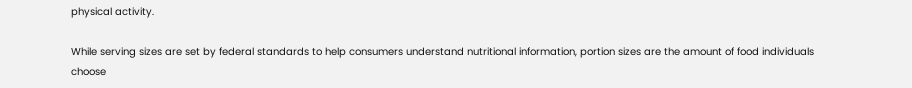physical activity.

While serving sizes are set by federal standards to help consumers understand nutritional information, portion sizes are the amount of food individuals choose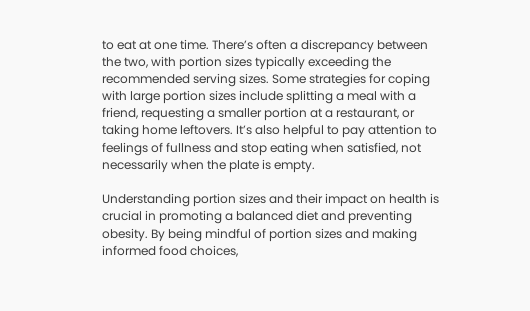to eat at one time. There’s often a discrepancy between the two, with portion sizes typically exceeding the recommended serving sizes. Some strategies for coping with large portion sizes include splitting a meal with a friend, requesting a smaller portion at a restaurant, or taking home leftovers. It’s also helpful to pay attention to feelings of fullness and stop eating when satisfied, not necessarily when the plate is empty.

Understanding portion sizes and their impact on health is crucial in promoting a balanced diet and preventing obesity. By being mindful of portion sizes and making informed food choices,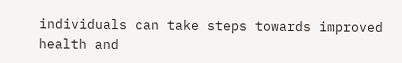individuals can take steps towards improved health and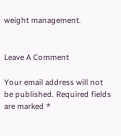weight management.


Leave A Comment

Your email address will not be published. Required fields are marked *